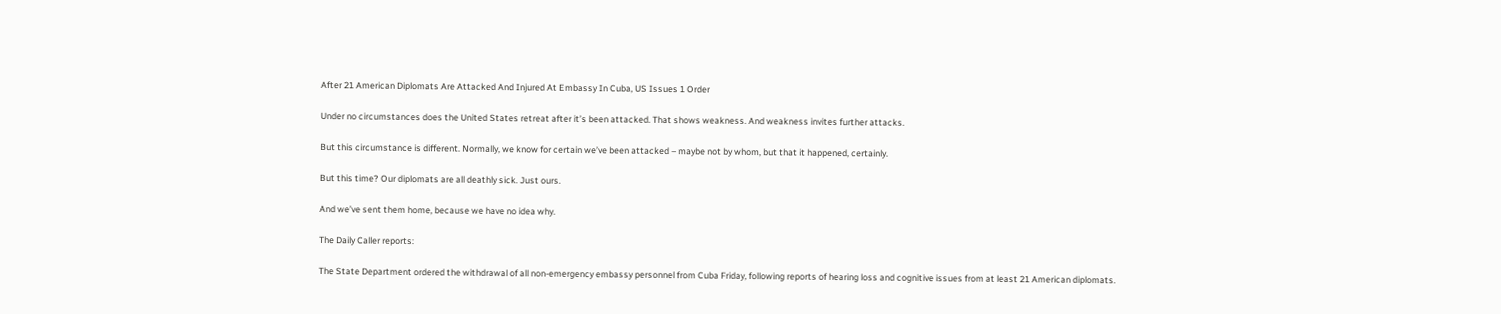After 21 American Diplomats Are Attacked And Injured At Embassy In Cuba, US Issues 1 Order

Under no circumstances does the United States retreat after it’s been attacked. That shows weakness. And weakness invites further attacks.

But this circumstance is different. Normally, we know for certain we’ve been attacked – maybe not by whom, but that it happened, certainly.

But this time? Our diplomats are all deathly sick. Just ours.

And we’ve sent them home, because we have no idea why.

The Daily Caller reports:

The State Department ordered the withdrawal of all non-emergency embassy personnel from Cuba Friday, following reports of hearing loss and cognitive issues from at least 21 American diplomats.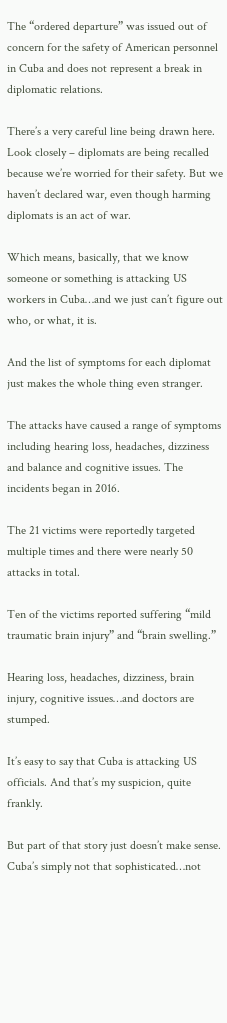The “ordered departure” was issued out of concern for the safety of American personnel in Cuba and does not represent a break in diplomatic relations.

There’s a very careful line being drawn here. Look closely – diplomats are being recalled because we’re worried for their safety. But we haven’t declared war, even though harming diplomats is an act of war.

Which means, basically, that we know someone or something is attacking US workers in Cuba…and we just can’t figure out who, or what, it is.

And the list of symptoms for each diplomat just makes the whole thing even stranger.

The attacks have caused a range of symptoms including hearing loss, headaches, dizziness and balance and cognitive issues. The incidents began in 2016.

The 21 victims were reportedly targeted multiple times and there were nearly 50 attacks in total.

Ten of the victims reported suffering “mild traumatic brain injury” and “brain swelling.”

Hearing loss, headaches, dizziness, brain injury, cognitive issues…and doctors are stumped.

It’s easy to say that Cuba is attacking US officials. And that’s my suspicion, quite frankly.

But part of that story just doesn’t make sense. Cuba’s simply not that sophisticated…not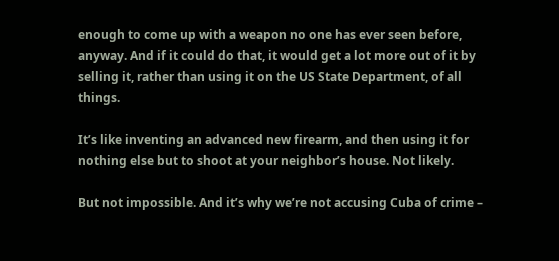enough to come up with a weapon no one has ever seen before, anyway. And if it could do that, it would get a lot more out of it by selling it, rather than using it on the US State Department, of all things.

It’s like inventing an advanced new firearm, and then using it for nothing else but to shoot at your neighbor’s house. Not likely.

But not impossible. And it’s why we’re not accusing Cuba of crime –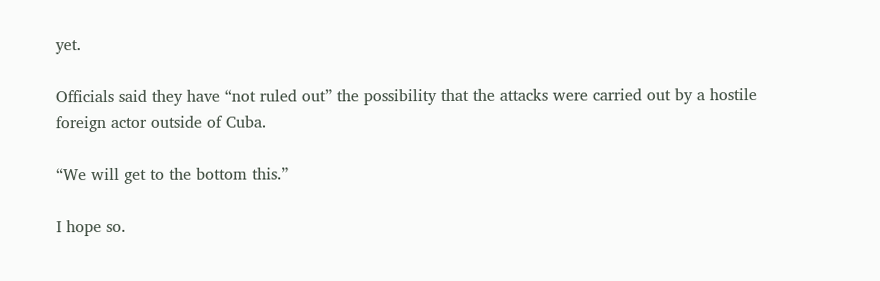yet.

Officials said they have “not ruled out” the possibility that the attacks were carried out by a hostile foreign actor outside of Cuba.

“We will get to the bottom this.”

I hope so.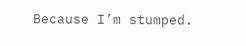Because I’m stumped.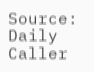Source: Daily Caller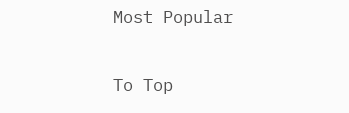Most Popular

To Top